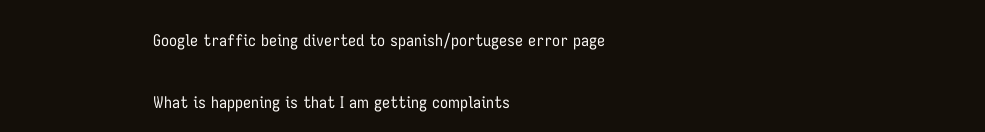Google traffic being diverted to spanish/portugese error page

What is happening is that I am getting complaints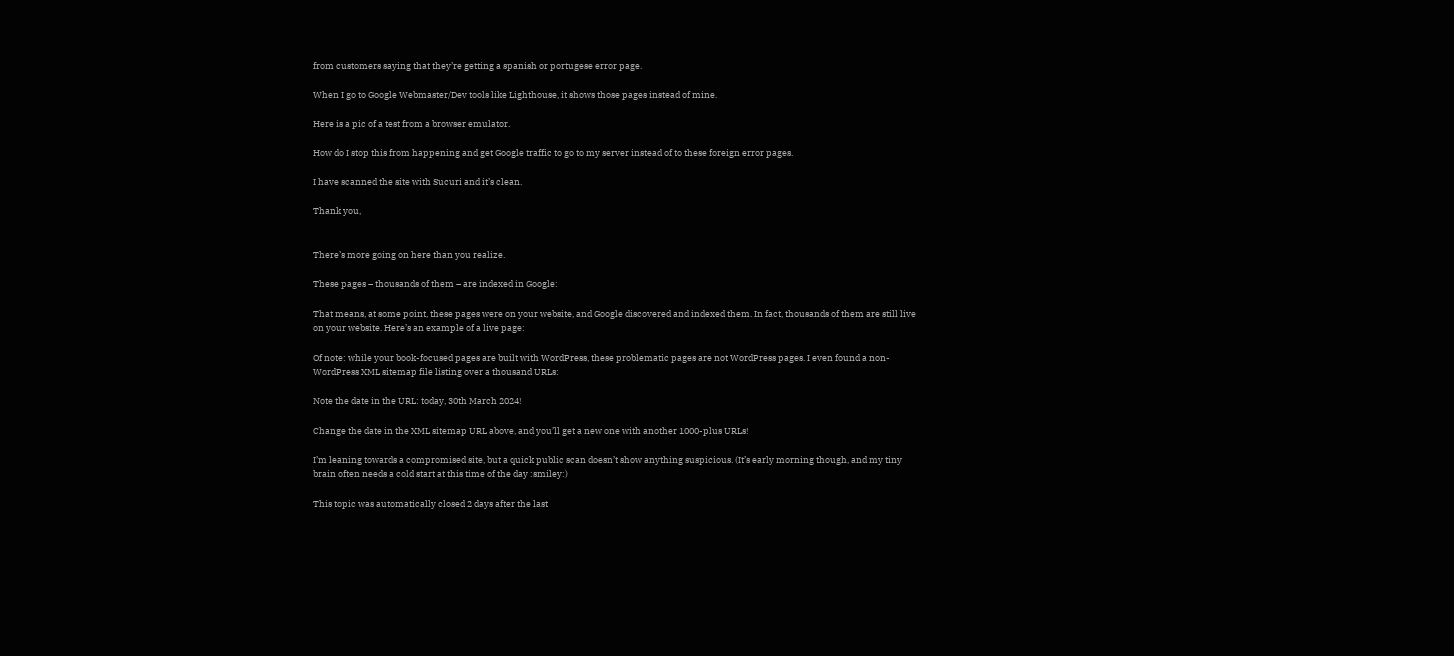from customers saying that they’re getting a spanish or portugese error page.

When I go to Google Webmaster/Dev tools like Lighthouse, it shows those pages instead of mine.

Here is a pic of a test from a browser emulator.

How do I stop this from happening and get Google traffic to go to my server instead of to these foreign error pages.

I have scanned the site with Sucuri and it’s clean.

Thank you,


There’s more going on here than you realize.

These pages – thousands of them – are indexed in Google:

That means, at some point, these pages were on your website, and Google discovered and indexed them. In fact, thousands of them are still live on your website. Here’s an example of a live page:

Of note: while your book-focused pages are built with WordPress, these problematic pages are not WordPress pages. I even found a non-WordPress XML sitemap file listing over a thousand URLs:

Note the date in the URL: today, 30th March 2024!

Change the date in the XML sitemap URL above, and you’ll get a new one with another 1000-plus URLs!

I’m leaning towards a compromised site, but a quick public scan doesn’t show anything suspicious. (It’s early morning though, and my tiny brain often needs a cold start at this time of the day :smiley:)

This topic was automatically closed 2 days after the last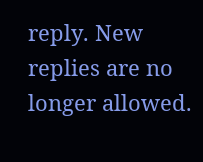reply. New replies are no longer allowed.